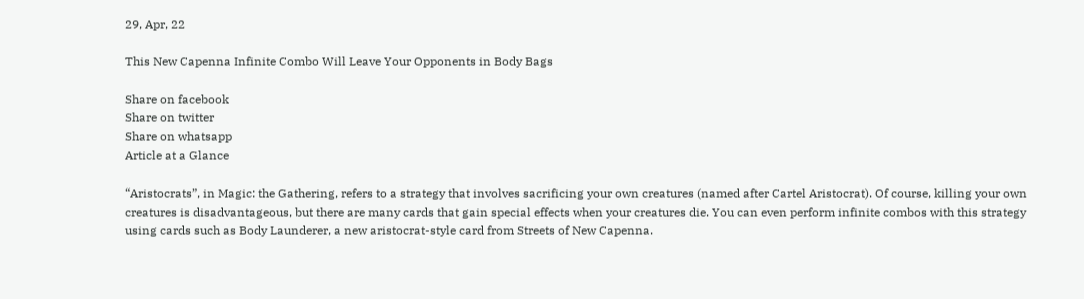29, Apr, 22

This New Capenna Infinite Combo Will Leave Your Opponents in Body Bags

Share on facebook
Share on twitter
Share on whatsapp
Article at a Glance

“Aristocrats”, in Magic: the Gathering, refers to a strategy that involves sacrificing your own creatures (named after Cartel Aristocrat). Of course, killing your own creatures is disadvantageous, but there are many cards that gain special effects when your creatures die. You can even perform infinite combos with this strategy using cards such as Body Launderer, a new aristocrat-style card from Streets of New Capenna.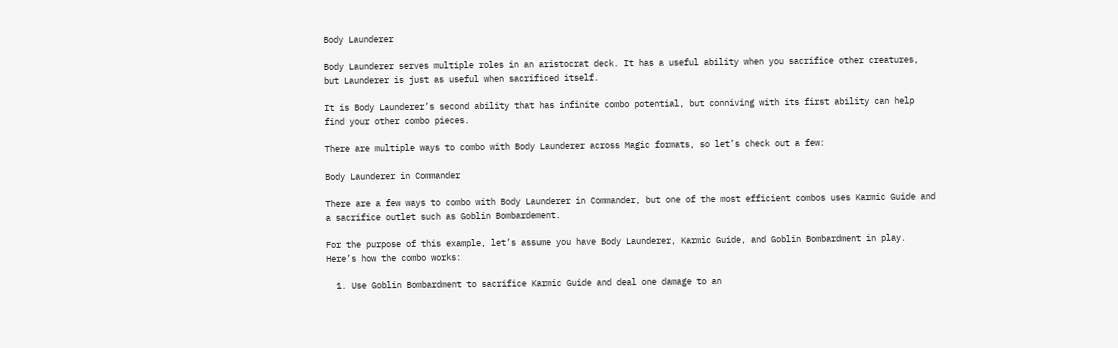Body Launderer

Body Launderer serves multiple roles in an aristocrat deck. It has a useful ability when you sacrifice other creatures, but Launderer is just as useful when sacrificed itself.

It is Body Launderer’s second ability that has infinite combo potential, but conniving with its first ability can help find your other combo pieces.

There are multiple ways to combo with Body Launderer across Magic formats, so let’s check out a few:

Body Launderer in Commander

There are a few ways to combo with Body Launderer in Commander, but one of the most efficient combos uses Karmic Guide and a sacrifice outlet such as Goblin Bombardement.

For the purpose of this example, let’s assume you have Body Launderer, Karmic Guide, and Goblin Bombardment in play. Here’s how the combo works:

  1. Use Goblin Bombardment to sacrifice Karmic Guide and deal one damage to an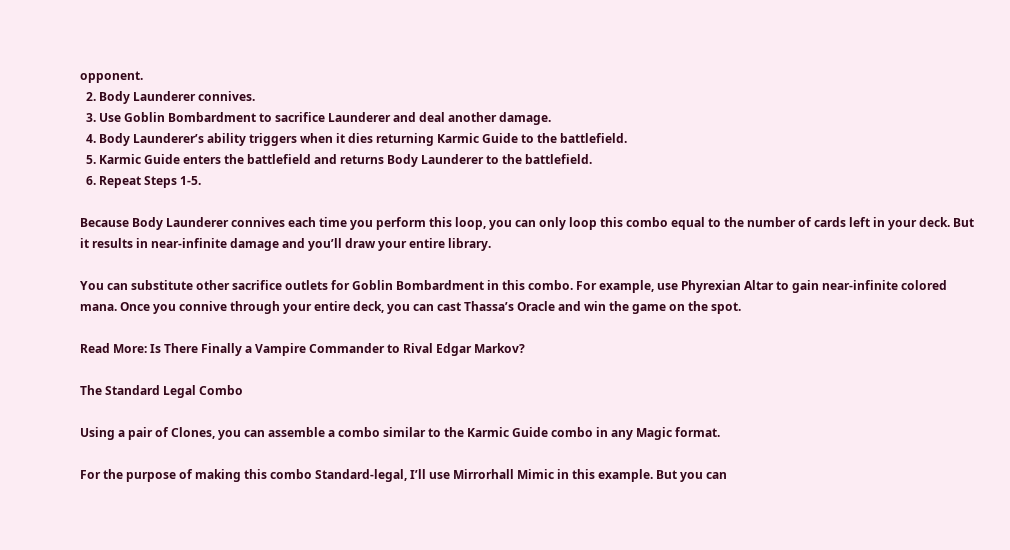opponent.
  2. Body Launderer connives.
  3. Use Goblin Bombardment to sacrifice Launderer and deal another damage.
  4. Body Launderer’s ability triggers when it dies returning Karmic Guide to the battlefield.
  5. Karmic Guide enters the battlefield and returns Body Launderer to the battlefield.
  6. Repeat Steps 1-5.

Because Body Launderer connives each time you perform this loop, you can only loop this combo equal to the number of cards left in your deck. But it results in near-infinite damage and you’ll draw your entire library.

You can substitute other sacrifice outlets for Goblin Bombardment in this combo. For example, use Phyrexian Altar to gain near-infinite colored mana. Once you connive through your entire deck, you can cast Thassa’s Oracle and win the game on the spot.

Read More: Is There Finally a Vampire Commander to Rival Edgar Markov?

The Standard Legal Combo

Using a pair of Clones, you can assemble a combo similar to the Karmic Guide combo in any Magic format.

For the purpose of making this combo Standard-legal, I’ll use Mirrorhall Mimic in this example. But you can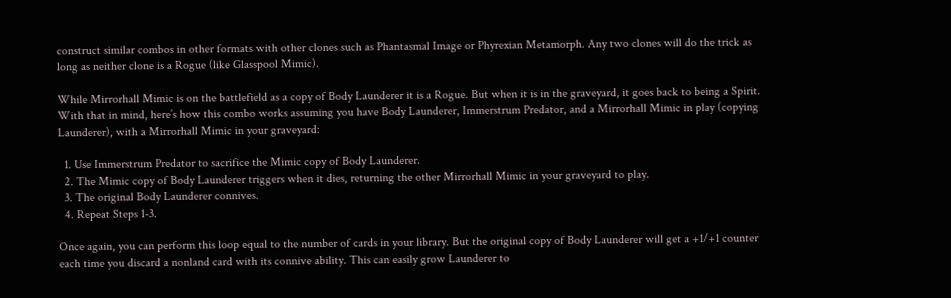construct similar combos in other formats with other clones such as Phantasmal Image or Phyrexian Metamorph. Any two clones will do the trick as long as neither clone is a Rogue (like Glasspool Mimic).

While Mirrorhall Mimic is on the battlefield as a copy of Body Launderer it is a Rogue. But when it is in the graveyard, it goes back to being a Spirit. With that in mind, here’s how this combo works assuming you have Body Launderer, Immerstrum Predator, and a Mirrorhall Mimic in play (copying Launderer), with a Mirrorhall Mimic in your graveyard:

  1. Use Immerstrum Predator to sacrifice the Mimic copy of Body Launderer.
  2. The Mimic copy of Body Launderer triggers when it dies, returning the other Mirrorhall Mimic in your graveyard to play.
  3. The original Body Launderer connives.
  4. Repeat Steps 1-3.

Once again, you can perform this loop equal to the number of cards in your library. But the original copy of Body Launderer will get a +1/+1 counter each time you discard a nonland card with its connive ability. This can easily grow Launderer to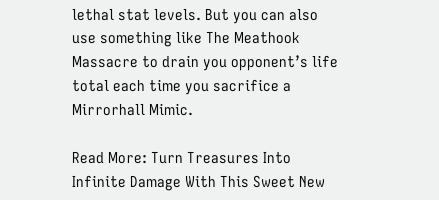lethal stat levels. But you can also use something like The Meathook Massacre to drain you opponent’s life total each time you sacrifice a Mirrorhall Mimic.

Read More: Turn Treasures Into Infinite Damage With This Sweet New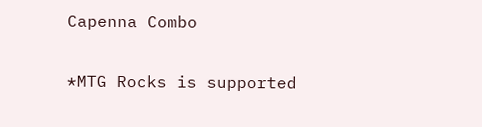Capenna Combo

*MTG Rocks is supported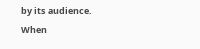by its audience. When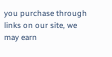you purchase through links on our site, we may earn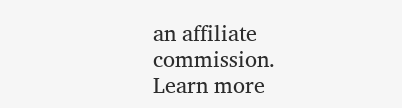an affiliate commission. Learn more